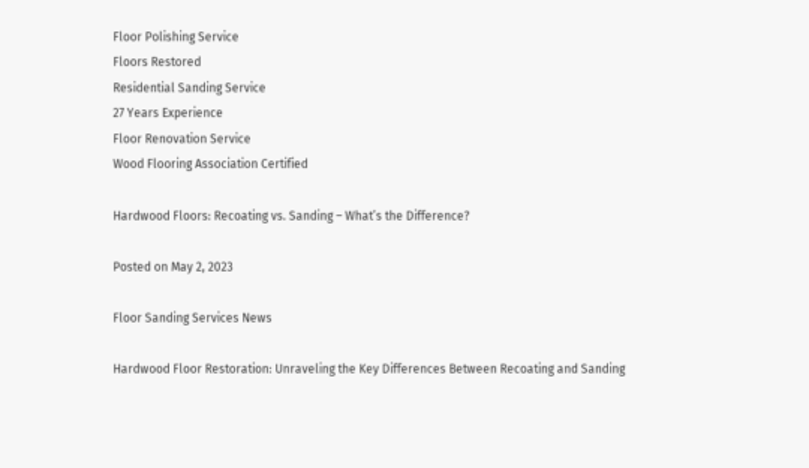Floor Polishing Service
Floors Restored
Residential Sanding Service
27 Years Experience
Floor Renovation Service
Wood Flooring Association Certified

Hardwood Floors: Recoating vs. Sanding – What’s the Difference?

Posted on May 2, 2023

Floor Sanding Services News

Hardwood Floor Restoration: Unraveling the Key Differences Between Recoating and Sanding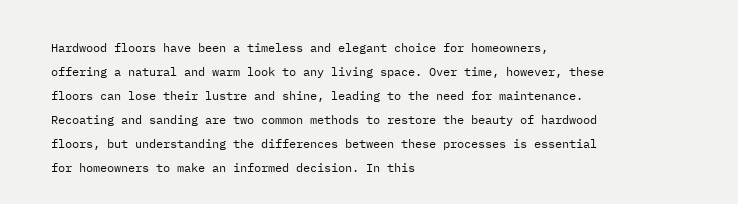Hardwood floors have been a timeless and elegant choice for homeowners, offering a natural and warm look to any living space. Over time, however, these floors can lose their lustre and shine, leading to the need for maintenance. Recoating and sanding are two common methods to restore the beauty of hardwood floors, but understanding the differences between these processes is essential for homeowners to make an informed decision. In this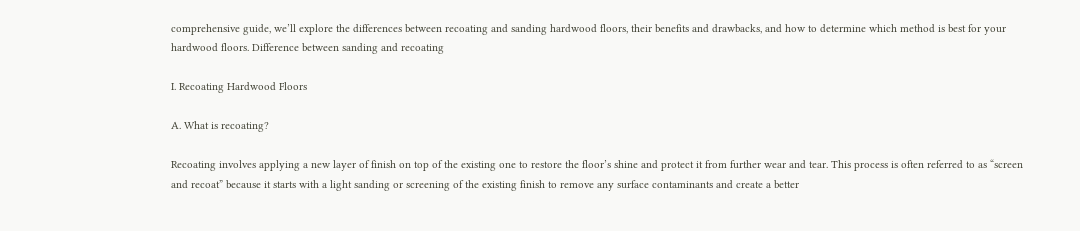comprehensive guide, we’ll explore the differences between recoating and sanding hardwood floors, their benefits and drawbacks, and how to determine which method is best for your hardwood floors. Difference between sanding and recoating

I. Recoating Hardwood Floors

A. What is recoating?

Recoating involves applying a new layer of finish on top of the existing one to restore the floor’s shine and protect it from further wear and tear. This process is often referred to as “screen and recoat” because it starts with a light sanding or screening of the existing finish to remove any surface contaminants and create a better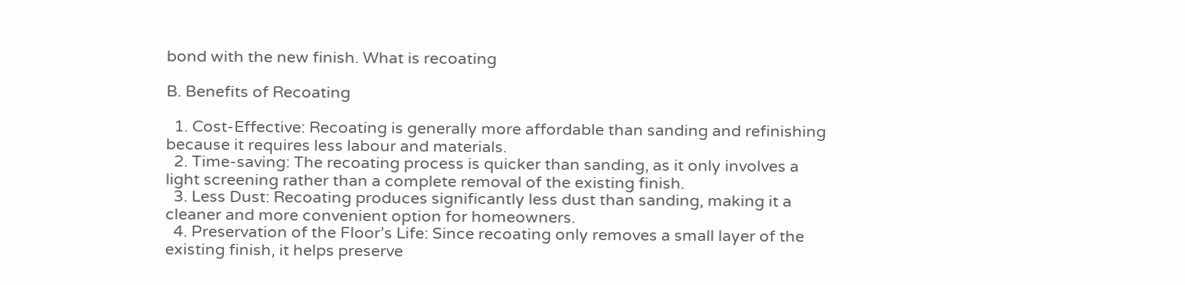bond with the new finish. What is recoating

B. Benefits of Recoating

  1. Cost-Effective: Recoating is generally more affordable than sanding and refinishing because it requires less labour and materials.
  2. Time-saving: The recoating process is quicker than sanding, as it only involves a light screening rather than a complete removal of the existing finish.
  3. Less Dust: Recoating produces significantly less dust than sanding, making it a cleaner and more convenient option for homeowners.
  4. Preservation of the Floor’s Life: Since recoating only removes a small layer of the existing finish, it helps preserve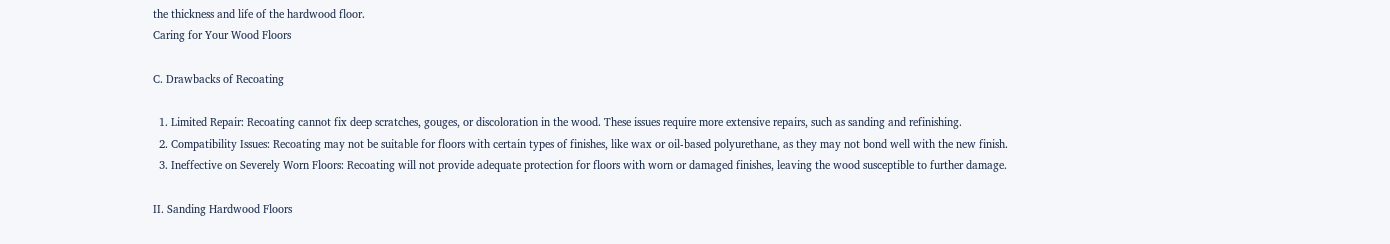the thickness and life of the hardwood floor.
Caring for Your Wood Floors

C. Drawbacks of Recoating

  1. Limited Repair: Recoating cannot fix deep scratches, gouges, or discoloration in the wood. These issues require more extensive repairs, such as sanding and refinishing.
  2. Compatibility Issues: Recoating may not be suitable for floors with certain types of finishes, like wax or oil-based polyurethane, as they may not bond well with the new finish.
  3. Ineffective on Severely Worn Floors: Recoating will not provide adequate protection for floors with worn or damaged finishes, leaving the wood susceptible to further damage.

II. Sanding Hardwood Floors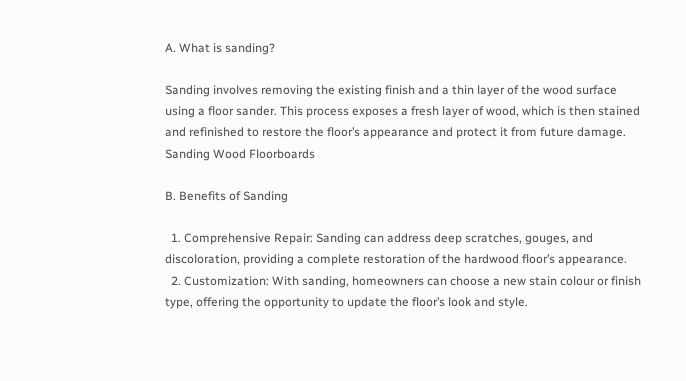A. What is sanding?

Sanding involves removing the existing finish and a thin layer of the wood surface using a floor sander. This process exposes a fresh layer of wood, which is then stained and refinished to restore the floor’s appearance and protect it from future damage. Sanding Wood Floorboards

B. Benefits of Sanding

  1. Comprehensive Repair: Sanding can address deep scratches, gouges, and discoloration, providing a complete restoration of the hardwood floor’s appearance.
  2. Customization: With sanding, homeowners can choose a new stain colour or finish type, offering the opportunity to update the floor’s look and style.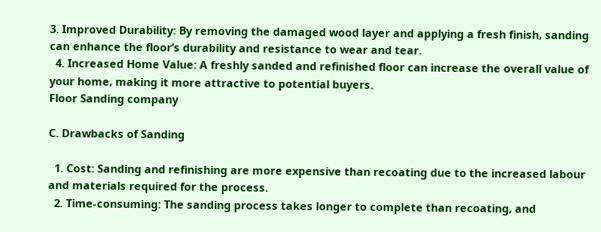3. Improved Durability: By removing the damaged wood layer and applying a fresh finish, sanding can enhance the floor’s durability and resistance to wear and tear.
  4. Increased Home Value: A freshly sanded and refinished floor can increase the overall value of your home, making it more attractive to potential buyers.
Floor Sanding company

C. Drawbacks of Sanding

  1. Cost: Sanding and refinishing are more expensive than recoating due to the increased labour and materials required for the process.
  2. Time-consuming: The sanding process takes longer to complete than recoating, and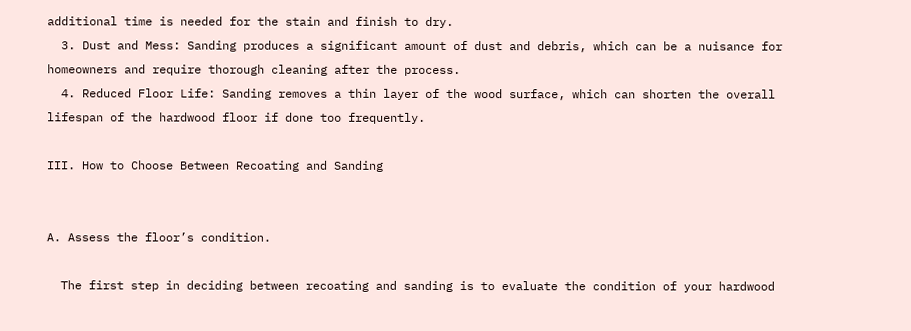additional time is needed for the stain and finish to dry.
  3. Dust and Mess: Sanding produces a significant amount of dust and debris, which can be a nuisance for homeowners and require thorough cleaning after the process.
  4. Reduced Floor Life: Sanding removes a thin layer of the wood surface, which can shorten the overall lifespan of the hardwood floor if done too frequently.

III. How to Choose Between Recoating and Sanding


A. Assess the floor’s condition.

  The first step in deciding between recoating and sanding is to evaluate the condition of your hardwood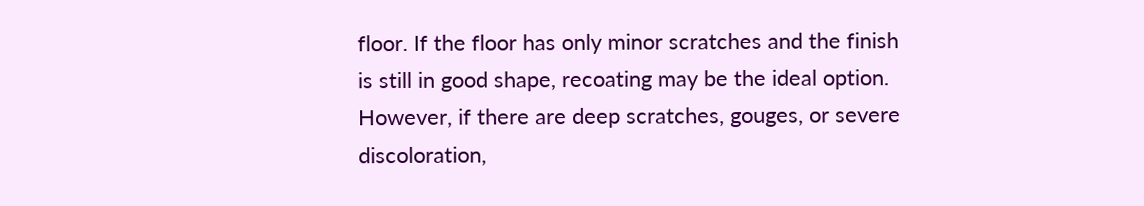floor. If the floor has only minor scratches and the finish is still in good shape, recoating may be the ideal option. However, if there are deep scratches, gouges, or severe discoloration,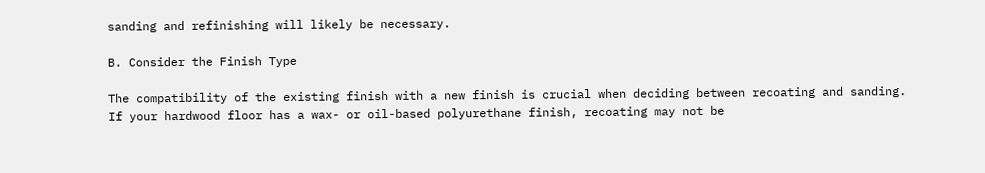sanding and refinishing will likely be necessary.

B. Consider the Finish Type

The compatibility of the existing finish with a new finish is crucial when deciding between recoating and sanding. If your hardwood floor has a wax- or oil-based polyurethane finish, recoating may not be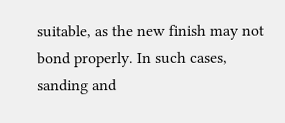suitable, as the new finish may not bond properly. In such cases, sanding and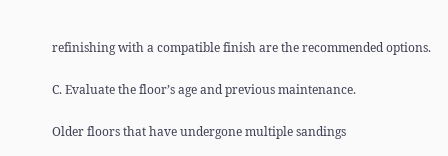refinishing with a compatible finish are the recommended options.

C. Evaluate the floor’s age and previous maintenance.

Older floors that have undergone multiple sandings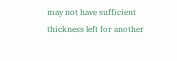may not have sufficient thickness left for another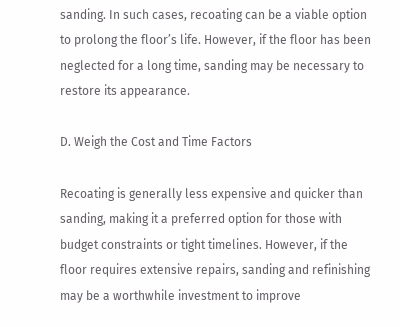sanding. In such cases, recoating can be a viable option to prolong the floor’s life. However, if the floor has been neglected for a long time, sanding may be necessary to restore its appearance.

D. Weigh the Cost and Time Factors

Recoating is generally less expensive and quicker than sanding, making it a preferred option for those with budget constraints or tight timelines. However, if the floor requires extensive repairs, sanding and refinishing may be a worthwhile investment to improve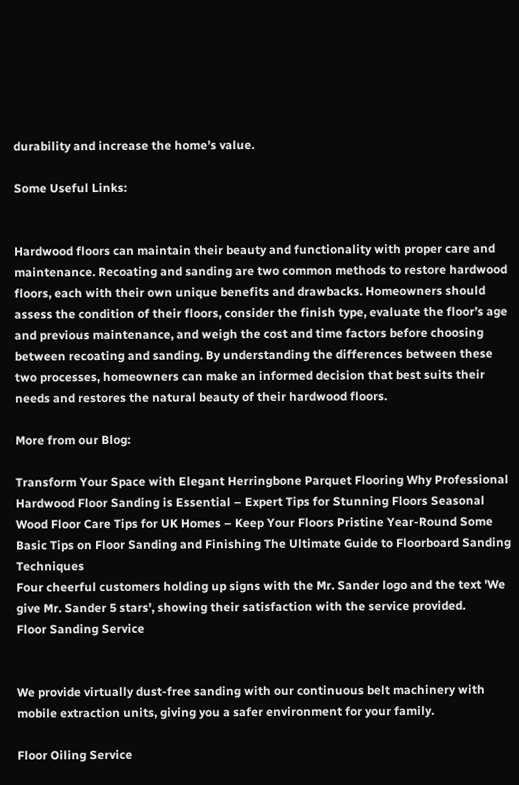durability and increase the home’s value.

Some Useful Links:


Hardwood floors can maintain their beauty and functionality with proper care and maintenance. Recoating and sanding are two common methods to restore hardwood floors, each with their own unique benefits and drawbacks. Homeowners should assess the condition of their floors, consider the finish type, evaluate the floor’s age and previous maintenance, and weigh the cost and time factors before choosing between recoating and sanding. By understanding the differences between these two processes, homeowners can make an informed decision that best suits their needs and restores the natural beauty of their hardwood floors.

More from our Blog:

Transform Your Space with Elegant Herringbone Parquet Flooring Why Professional Hardwood Floor Sanding is Essential – Expert Tips for Stunning Floors Seasonal Wood Floor Care Tips for UK Homes – Keep Your Floors Pristine Year-Round Some Basic Tips on Floor Sanding and Finishing The Ultimate Guide to Floorboard Sanding Techniques
Four cheerful customers holding up signs with the Mr. Sander logo and the text 'We give Mr. Sander 5 stars', showing their satisfaction with the service provided.
Floor Sanding Service


We provide virtually dust-free sanding with our continuous belt machinery with mobile extraction units, giving you a safer environment for your family.

Floor Oiling Service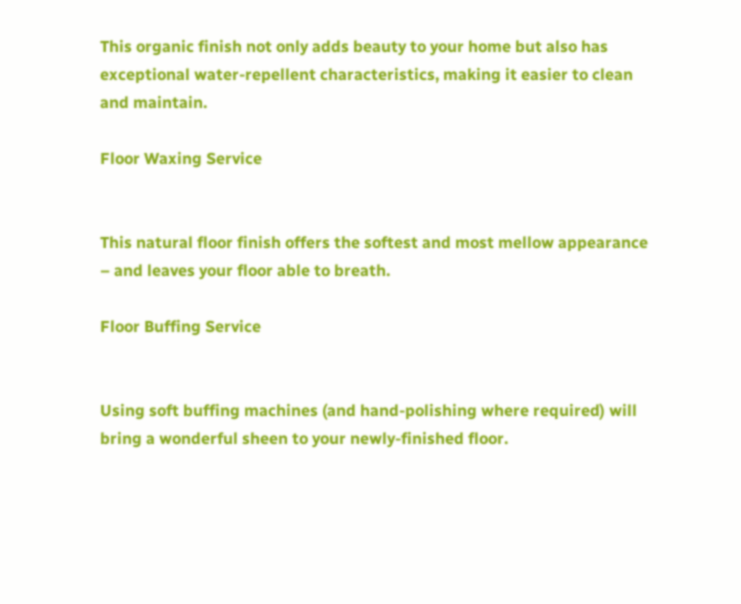This organic finish not only adds beauty to your home but also has exceptional water-repellent characteristics, making it easier to clean and maintain.

Floor Waxing Service


This natural floor finish offers the softest and most mellow appearance – and leaves your floor able to breath.

Floor Buffing Service


Using soft buffing machines (and hand-polishing where required) will bring a wonderful sheen to your newly-finished floor.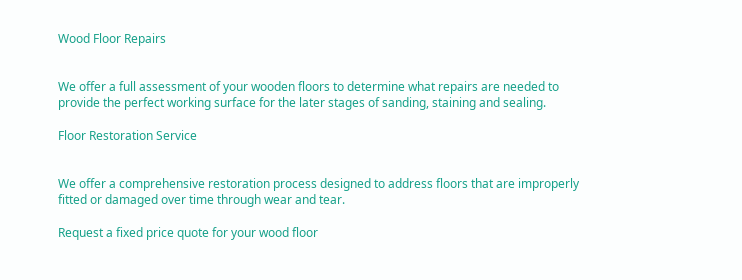Wood Floor Repairs


We offer a full assessment of your wooden floors to determine what repairs are needed to provide the perfect working surface for the later stages of sanding, staining and sealing.

Floor Restoration Service


We offer a comprehensive restoration process designed to address floors that are improperly fitted or damaged over time through wear and tear.

Request a fixed price quote for your wood floor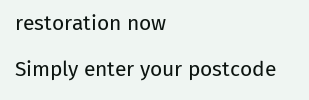restoration now

Simply enter your postcode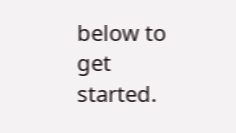below to get started.